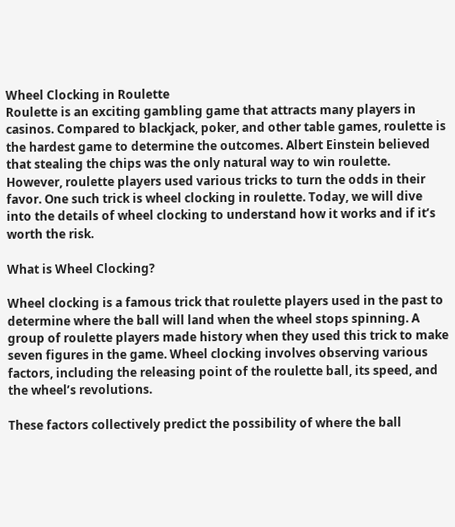Wheel Clocking in Roulette
Roulette is an exciting gambling game that attracts many players in casinos. Compared to blackjack, poker, and other table games, roulette is the hardest game to determine the outcomes. Albert Einstein believed that stealing the chips was the only natural way to win roulette. However, roulette players used various tricks to turn the odds in their favor. One such trick is wheel clocking in roulette. Today, we will dive into the details of wheel clocking to understand how it works and if it’s worth the risk.

What is Wheel Clocking?

Wheel clocking is a famous trick that roulette players used in the past to determine where the ball will land when the wheel stops spinning. A group of roulette players made history when they used this trick to make seven figures in the game. Wheel clocking involves observing various factors, including the releasing point of the roulette ball, its speed, and the wheel’s revolutions.

These factors collectively predict the possibility of where the ball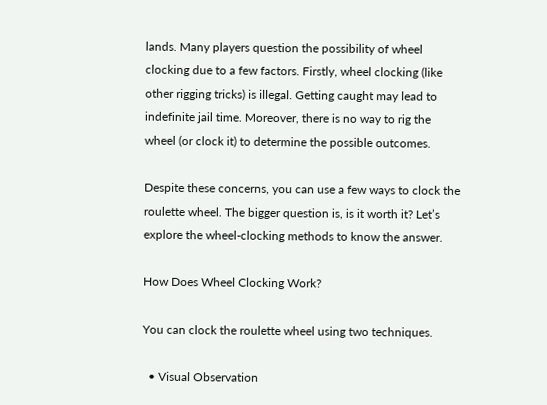lands. Many players question the possibility of wheel clocking due to a few factors. Firstly, wheel clocking (like other rigging tricks) is illegal. Getting caught may lead to indefinite jail time. Moreover, there is no way to rig the wheel (or clock it) to determine the possible outcomes.

Despite these concerns, you can use a few ways to clock the roulette wheel. The bigger question is, is it worth it? Let’s explore the wheel-clocking methods to know the answer.

How Does Wheel Clocking Work?

You can clock the roulette wheel using two techniques.

  • Visual Observation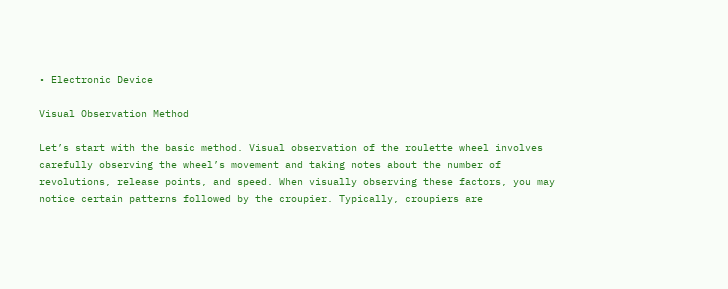• Electronic Device

Visual Observation Method

Let’s start with the basic method. Visual observation of the roulette wheel involves carefully observing the wheel’s movement and taking notes about the number of revolutions, release points, and speed. When visually observing these factors, you may notice certain patterns followed by the croupier. Typically, croupiers are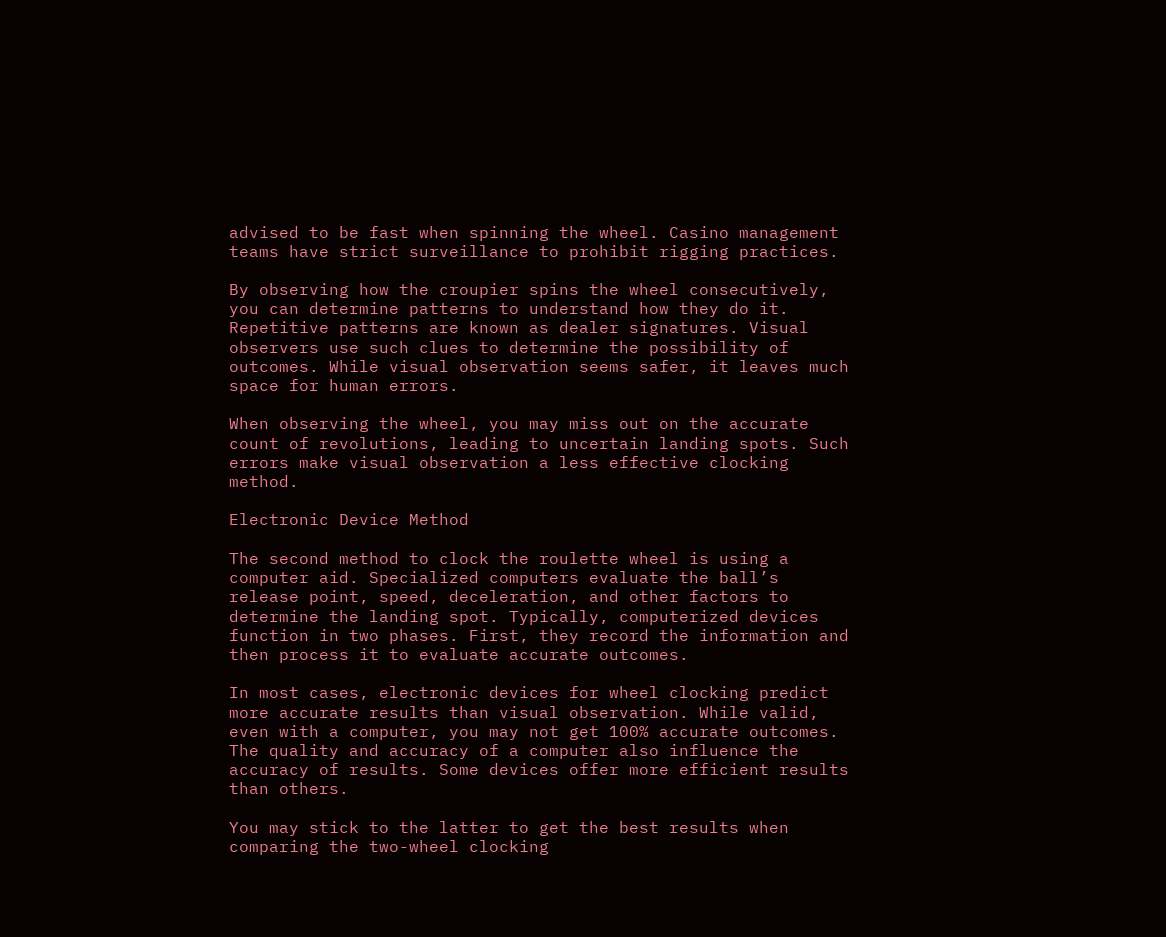advised to be fast when spinning the wheel. Casino management teams have strict surveillance to prohibit rigging practices.

By observing how the croupier spins the wheel consecutively, you can determine patterns to understand how they do it. Repetitive patterns are known as dealer signatures. Visual observers use such clues to determine the possibility of outcomes. While visual observation seems safer, it leaves much space for human errors.

When observing the wheel, you may miss out on the accurate count of revolutions, leading to uncertain landing spots. Such errors make visual observation a less effective clocking method.

Electronic Device Method

The second method to clock the roulette wheel is using a computer aid. Specialized computers evaluate the ball’s release point, speed, deceleration, and other factors to determine the landing spot. Typically, computerized devices function in two phases. First, they record the information and then process it to evaluate accurate outcomes.

In most cases, electronic devices for wheel clocking predict more accurate results than visual observation. While valid, even with a computer, you may not get 100% accurate outcomes. The quality and accuracy of a computer also influence the accuracy of results. Some devices offer more efficient results than others.

You may stick to the latter to get the best results when comparing the two-wheel clocking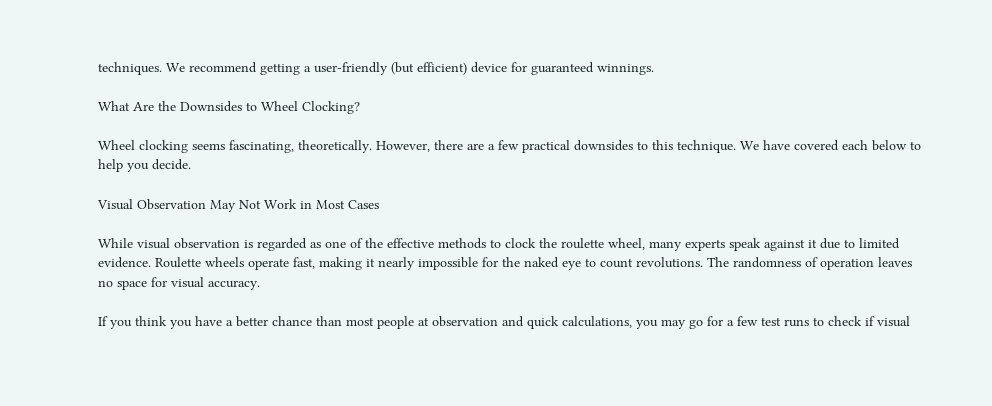techniques. We recommend getting a user-friendly (but efficient) device for guaranteed winnings.

What Are the Downsides to Wheel Clocking?

Wheel clocking seems fascinating, theoretically. However, there are a few practical downsides to this technique. We have covered each below to help you decide.

Visual Observation May Not Work in Most Cases

While visual observation is regarded as one of the effective methods to clock the roulette wheel, many experts speak against it due to limited evidence. Roulette wheels operate fast, making it nearly impossible for the naked eye to count revolutions. The randomness of operation leaves no space for visual accuracy.

If you think you have a better chance than most people at observation and quick calculations, you may go for a few test runs to check if visual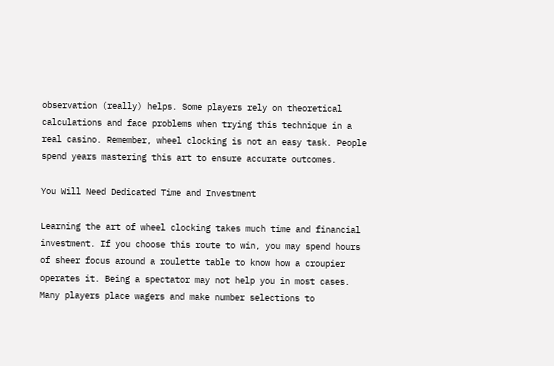observation (really) helps. Some players rely on theoretical calculations and face problems when trying this technique in a real casino. Remember, wheel clocking is not an easy task. People spend years mastering this art to ensure accurate outcomes.

You Will Need Dedicated Time and Investment

Learning the art of wheel clocking takes much time and financial investment. If you choose this route to win, you may spend hours of sheer focus around a roulette table to know how a croupier operates it. Being a spectator may not help you in most cases. Many players place wagers and make number selections to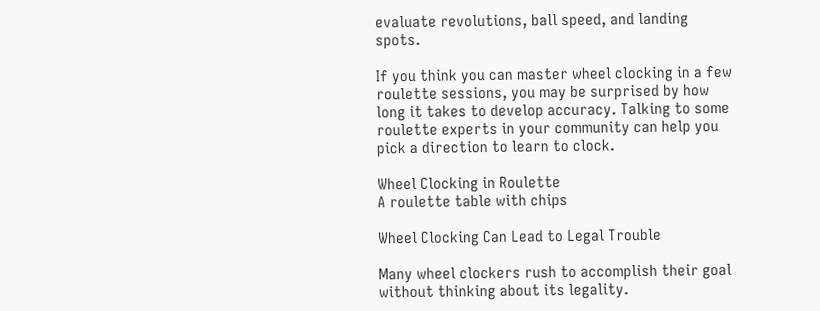evaluate revolutions, ball speed, and landing spots.

If you think you can master wheel clocking in a few roulette sessions, you may be surprised by how long it takes to develop accuracy. Talking to some roulette experts in your community can help you pick a direction to learn to clock.

Wheel Clocking in Roulette
A roulette table with chips

Wheel Clocking Can Lead to Legal Trouble

Many wheel clockers rush to accomplish their goal without thinking about its legality.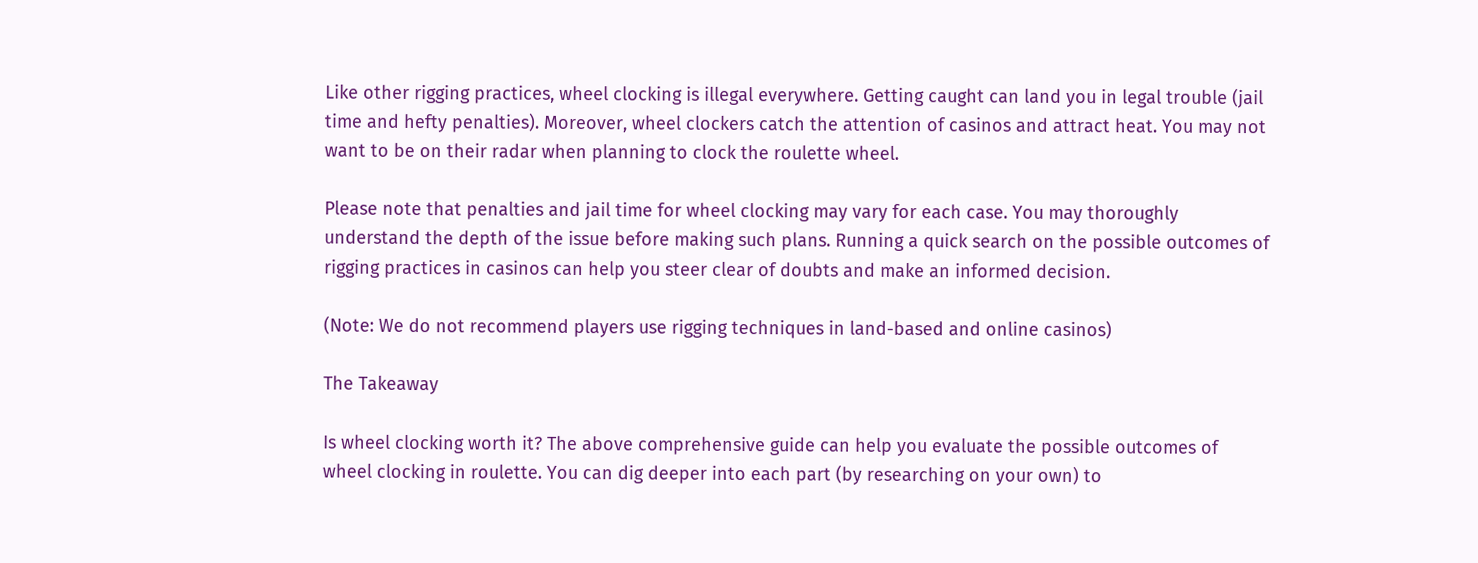Like other rigging practices, wheel clocking is illegal everywhere. Getting caught can land you in legal trouble (jail time and hefty penalties). Moreover, wheel clockers catch the attention of casinos and attract heat. You may not want to be on their radar when planning to clock the roulette wheel.

Please note that penalties and jail time for wheel clocking may vary for each case. You may thoroughly understand the depth of the issue before making such plans. Running a quick search on the possible outcomes of rigging practices in casinos can help you steer clear of doubts and make an informed decision.

(Note: We do not recommend players use rigging techniques in land-based and online casinos)

The Takeaway

Is wheel clocking worth it? The above comprehensive guide can help you evaluate the possible outcomes of wheel clocking in roulette. You can dig deeper into each part (by researching on your own) to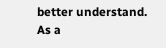better understand. As a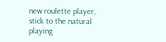new roulette player, stick to the natural playing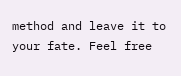method and leave it to your fate. Feel free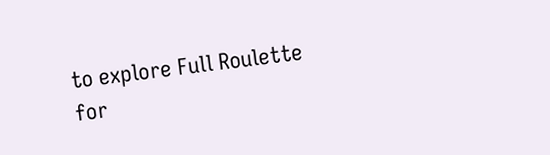to explore Full Roulette for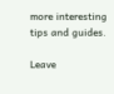more interesting tips and guides.

Leave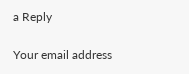a Reply

Your email address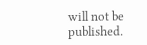will not be published.